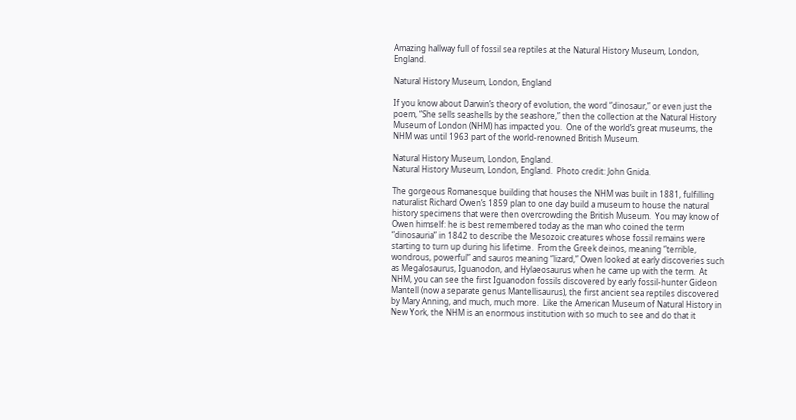Amazing hallway full of fossil sea reptiles at the Natural History Museum, London, England.

Natural History Museum, London, England

If you know about Darwin’s theory of evolution, the word “dinosaur,” or even just the poem, “She sells seashells by the seashore,” then the collection at the Natural History Museum of London (NHM) has impacted you.  One of the world’s great museums, the NHM was until 1963 part of the world-renowned British Museum.

Natural History Museum, London, England.
Natural History Museum, London, England.  Photo credit: John Gnida.

The gorgeous Romanesque building that houses the NHM was built in 1881, fulfilling naturalist Richard Owen’s 1859 plan to one day build a museum to house the natural history specimens that were then overcrowding the British Museum.  You may know of Owen himself: he is best remembered today as the man who coined the term “dinosauria” in 1842 to describe the Mesozoic creatures whose fossil remains were starting to turn up during his lifetime.  From the Greek deinos, meaning “terrible, wondrous, powerful” and sauros meaning “lizard,” Owen looked at early discoveries such as Megalosaurus, Iguanodon, and Hylaeosaurus when he came up with the term.  At NHM, you can see the first Iguanodon fossils discovered by early fossil-hunter Gideon Mantell (now a separate genus Mantellisaurus), the first ancient sea reptiles discovered by Mary Anning, and much, much more.  Like the American Museum of Natural History in New York, the NHM is an enormous institution with so much to see and do that it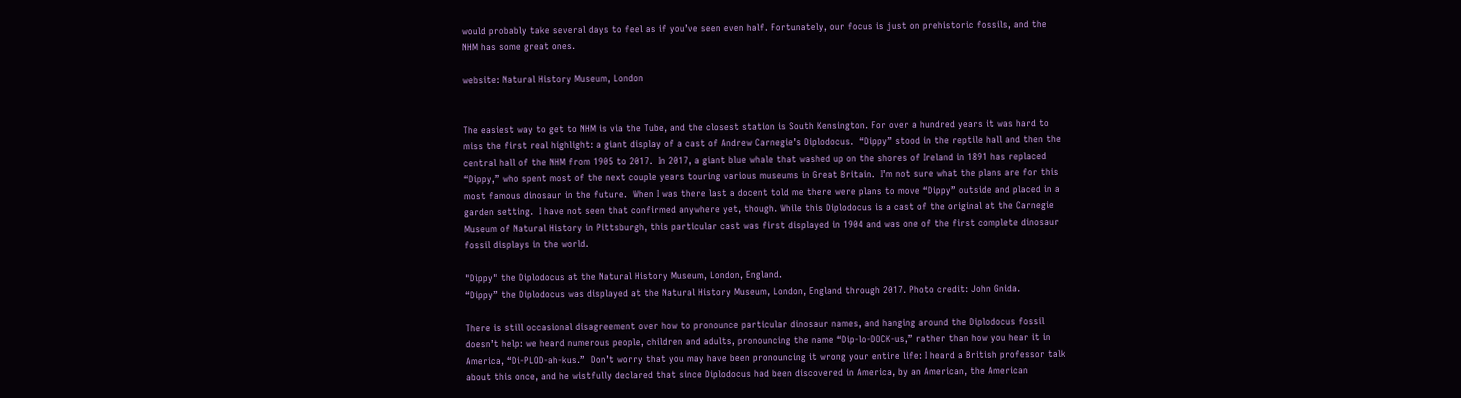would probably take several days to feel as if you’ve seen even half. Fortunately, our focus is just on prehistoric fossils, and the NHM has some great ones.

website: Natural History Museum, London


The easiest way to get to NHM is via the Tube, and the closest station is South Kensington. For over a hundred years it was hard to miss the first real highlight: a giant display of a cast of Andrew Carnegie’s Diplodocus.  “Dippy” stood in the reptile hall and then the central hall of the NHM from 1905 to 2017.  In 2017, a giant blue whale that washed up on the shores of Ireland in 1891 has replaced “Dippy,” who spent most of the next couple years touring various museums in Great Britain.  I’m not sure what the plans are for this most famous dinosaur in the future.  When I was there last a docent told me there were plans to move “Dippy” outside and placed in a garden setting.  I have not seen that confirmed anywhere yet, though. While this Diplodocus is a cast of the original at the Carnegie Museum of Natural History in Pittsburgh, this particular cast was first displayed in 1904 and was one of the first complete dinosaur fossil displays in the world.

"Dippy" the Diplodocus at the Natural History Museum, London, England.
“Dippy” the Diplodocus was displayed at the Natural History Museum, London, England through 2017. Photo credit: John Gnida.

There is still occasional disagreement over how to pronounce particular dinosaur names, and hanging around the Diplodocus fossil doesn’t help: we heard numerous people, children and adults, pronouncing the name “Dip-lo-DOCK-us,” rather than how you hear it in America, “Di-PLOD-ah-kus.”  Don’t worry that you may have been pronouncing it wrong your entire life: I heard a British professor talk about this once, and he wistfully declared that since Diplodocus had been discovered in America, by an American, the American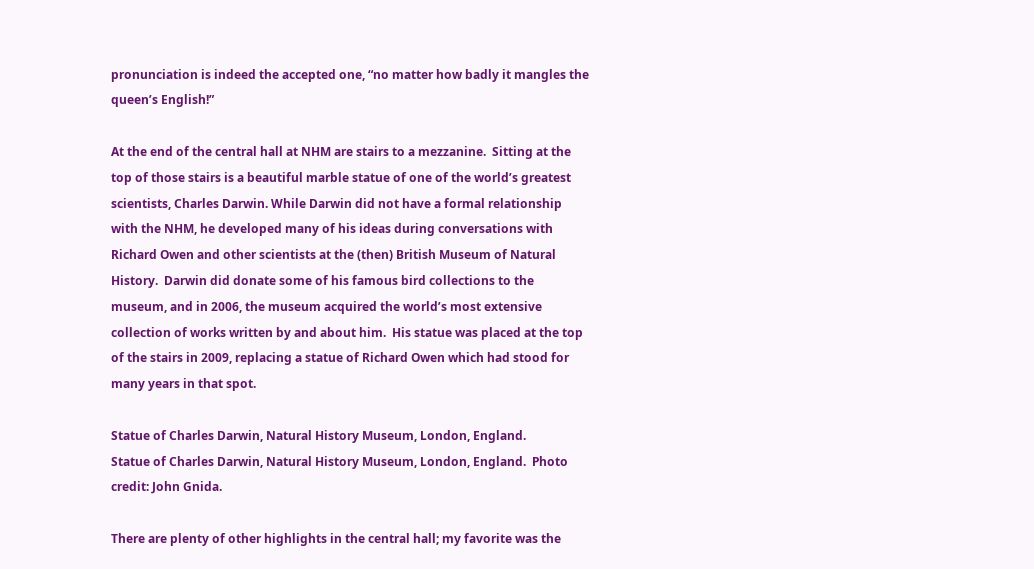pronunciation is indeed the accepted one, “no matter how badly it mangles the queen’s English!”

At the end of the central hall at NHM are stairs to a mezzanine.  Sitting at the top of those stairs is a beautiful marble statue of one of the world’s greatest scientists, Charles Darwin. While Darwin did not have a formal relationship with the NHM, he developed many of his ideas during conversations with Richard Owen and other scientists at the (then) British Museum of Natural History.  Darwin did donate some of his famous bird collections to the museum, and in 2006, the museum acquired the world’s most extensive collection of works written by and about him.  His statue was placed at the top of the stairs in 2009, replacing a statue of Richard Owen which had stood for many years in that spot.

Statue of Charles Darwin, Natural History Museum, London, England.
Statue of Charles Darwin, Natural History Museum, London, England.  Photo credit: John Gnida.

There are plenty of other highlights in the central hall; my favorite was the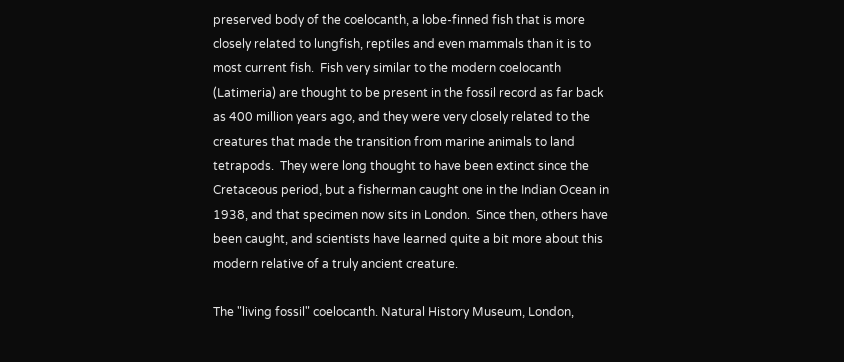preserved body of the coelocanth, a lobe-finned fish that is more closely related to lungfish, reptiles and even mammals than it is to most current fish.  Fish very similar to the modern coelocanth (Latimeria) are thought to be present in the fossil record as far back as 400 million years ago, and they were very closely related to the creatures that made the transition from marine animals to land tetrapods.  They were long thought to have been extinct since the Cretaceous period, but a fisherman caught one in the Indian Ocean in 1938, and that specimen now sits in London.  Since then, others have been caught, and scientists have learned quite a bit more about this modern relative of a truly ancient creature.

The "living fossil" coelocanth. Natural History Museum, London,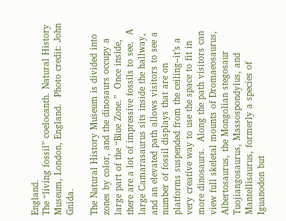England.
The “living fossil” coelocanth. Natural History Museum, London, England.  Photo credit: John Gnida.

The Natural History Museum is divided into zones by color, and the dinosaurs occupy a large part of the “Blue Zone.”  Once inside, there are a lot of impressive fossils to see.  A large Camarasaurus sits inside the hallway, and an elevated path allows visitors to see a number of fossil displays that are on platforms suspended from the ceiling–it’s a very creative way to use the space to fit in more dinosaurs.  Along the path visitors can view full skeletal mounts of Dromaeosaurus, Albertosaurus, the Mongolian stegosaur Tuojiangosaurus, Massospondylus, and Mantellisaurus, formerly a species of Iguanodon but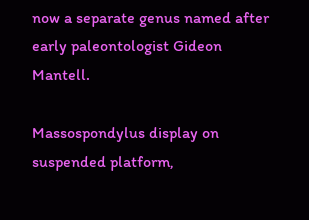now a separate genus named after early paleontologist Gideon Mantell.

Massospondylus display on suspended platform,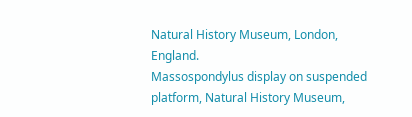Natural History Museum, London, England.
Massospondylus display on suspended platform, Natural History Museum,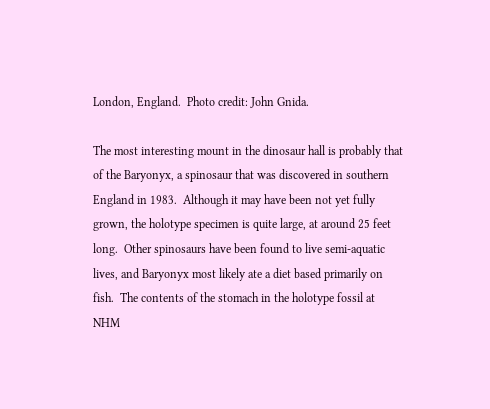London, England.  Photo credit: John Gnida.

The most interesting mount in the dinosaur hall is probably that of the Baryonyx, a spinosaur that was discovered in southern England in 1983.  Although it may have been not yet fully grown, the holotype specimen is quite large, at around 25 feet long.  Other spinosaurs have been found to live semi-aquatic lives, and Baryonyx most likely ate a diet based primarily on fish.  The contents of the stomach in the holotype fossil at NHM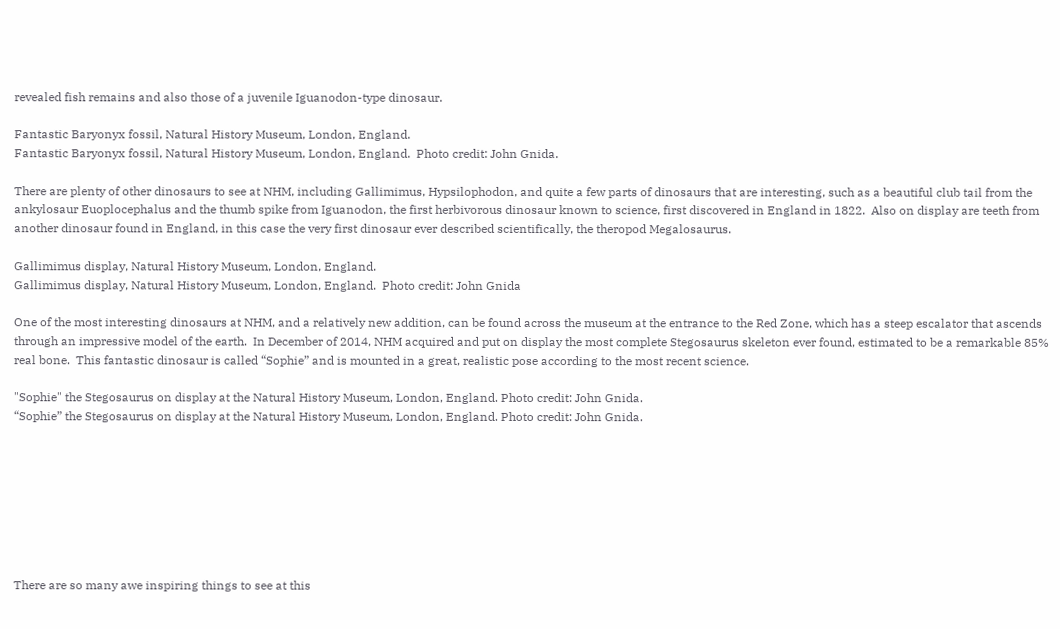revealed fish remains and also those of a juvenile Iguanodon-type dinosaur.

Fantastic Baryonyx fossil, Natural History Museum, London, England.
Fantastic Baryonyx fossil, Natural History Museum, London, England.  Photo credit: John Gnida.

There are plenty of other dinosaurs to see at NHM, including Gallimimus, Hypsilophodon, and quite a few parts of dinosaurs that are interesting, such as a beautiful club tail from the ankylosaur Euoplocephalus and the thumb spike from Iguanodon, the first herbivorous dinosaur known to science, first discovered in England in 1822.  Also on display are teeth from another dinosaur found in England, in this case the very first dinosaur ever described scientifically, the theropod Megalosaurus.

Gallimimus display, Natural History Museum, London, England.
Gallimimus display, Natural History Museum, London, England.  Photo credit: John Gnida

One of the most interesting dinosaurs at NHM, and a relatively new addition, can be found across the museum at the entrance to the Red Zone, which has a steep escalator that ascends through an impressive model of the earth.  In December of 2014, NHM acquired and put on display the most complete Stegosaurus skeleton ever found, estimated to be a remarkable 85% real bone.  This fantastic dinosaur is called “Sophie” and is mounted in a great, realistic pose according to the most recent science.

"Sophie" the Stegosaurus on display at the Natural History Museum, London, England. Photo credit: John Gnida.
“Sophie” the Stegosaurus on display at the Natural History Museum, London, England. Photo credit: John Gnida.








There are so many awe inspiring things to see at this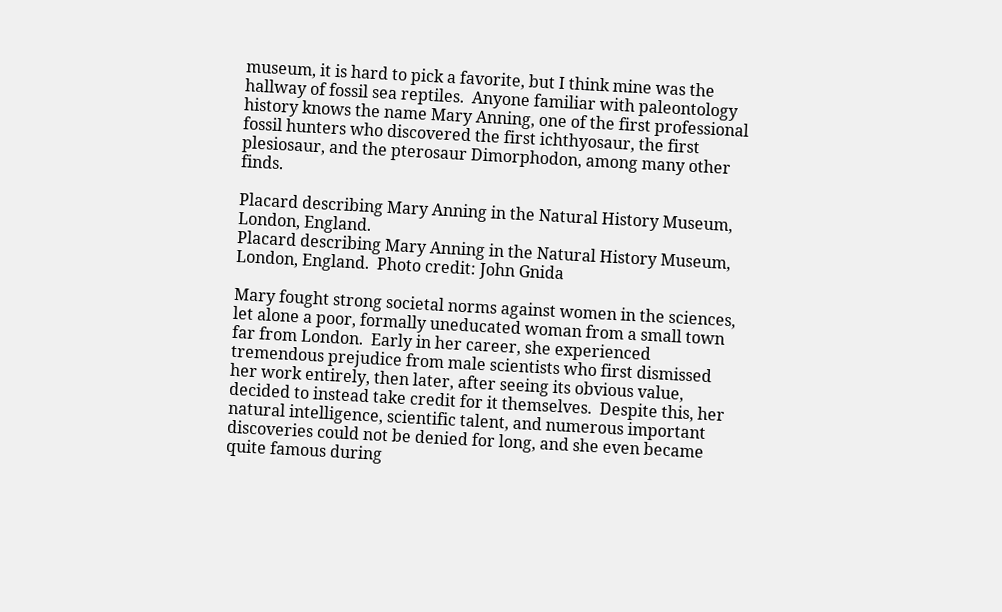museum, it is hard to pick a favorite, but I think mine was the hallway of fossil sea reptiles.  Anyone familiar with paleontology history knows the name Mary Anning, one of the first professional fossil hunters who discovered the first ichthyosaur, the first plesiosaur, and the pterosaur Dimorphodon, among many other finds.

Placard describing Mary Anning in the Natural History Museum, London, England.
Placard describing Mary Anning in the Natural History Museum, London, England.  Photo credit: John Gnida

Mary fought strong societal norms against women in the sciences, let alone a poor, formally uneducated woman from a small town far from London.  Early in her career, she experienced tremendous prejudice from male scientists who first dismissed her work entirely, then later, after seeing its obvious value, decided to instead take credit for it themselves.  Despite this, her natural intelligence, scientific talent, and numerous important discoveries could not be denied for long, and she even became quite famous during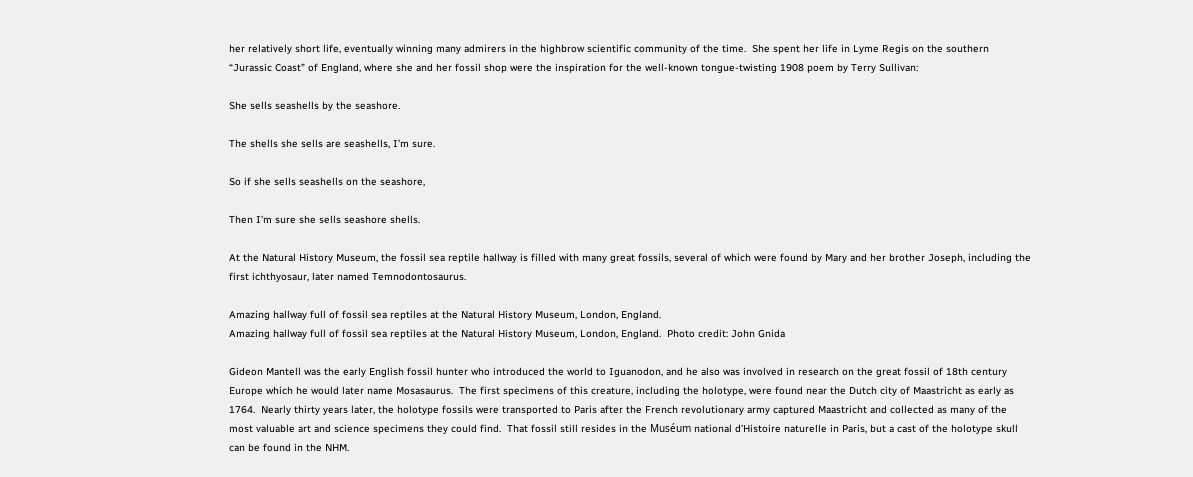her relatively short life, eventually winning many admirers in the highbrow scientific community of the time.  She spent her life in Lyme Regis on the southern “Jurassic Coast” of England, where she and her fossil shop were the inspiration for the well-known tongue-twisting 1908 poem by Terry Sullivan:

She sells seashells by the seashore.

The shells she sells are seashells, I’m sure.

So if she sells seashells on the seashore,

Then I’m sure she sells seashore shells.

At the Natural History Museum, the fossil sea reptile hallway is filled with many great fossils, several of which were found by Mary and her brother Joseph, including the first ichthyosaur, later named Temnodontosaurus.

Amazing hallway full of fossil sea reptiles at the Natural History Museum, London, England.
Amazing hallway full of fossil sea reptiles at the Natural History Museum, London, England.  Photo credit: John Gnida

Gideon Mantell was the early English fossil hunter who introduced the world to Iguanodon, and he also was involved in research on the great fossil of 18th century Europe which he would later name Mosasaurus.  The first specimens of this creature, including the holotype, were found near the Dutch city of Maastricht as early as 1764.  Nearly thirty years later, the holotype fossils were transported to Paris after the French revolutionary army captured Maastricht and collected as many of the most valuable art and science specimens they could find.  That fossil still resides in the Muséum national d’Histoire naturelle in Paris, but a cast of the holotype skull can be found in the NHM.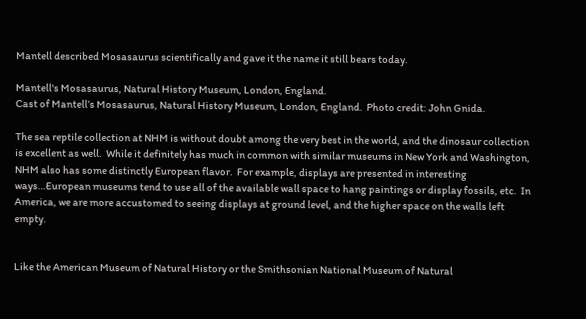Mantell described Mosasaurus scientifically and gave it the name it still bears today.

Mantell's Mosasaurus, Natural History Museum, London, England.
Cast of Mantell’s Mosasaurus, Natural History Museum, London, England.  Photo credit: John Gnida.

The sea reptile collection at NHM is without doubt among the very best in the world, and the dinosaur collection is excellent as well.  While it definitely has much in common with similar museums in New York and Washington, NHM also has some distinctly European flavor.  For example, displays are presented in interesting ways…European museums tend to use all of the available wall space to hang paintings or display fossils, etc.  In America, we are more accustomed to seeing displays at ground level, and the higher space on the walls left empty.


Like the American Museum of Natural History or the Smithsonian National Museum of Natural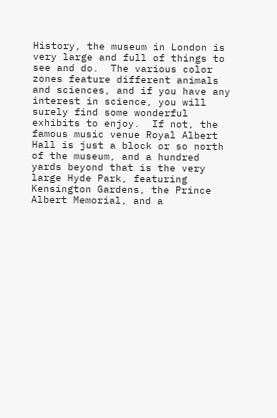History, the museum in London is very large and full of things to see and do.  The various color zones feature different animals and sciences, and if you have any interest in science, you will surely find some wonderful exhibits to enjoy.  If not, the famous music venue Royal Albert Hall is just a block or so north of the museum, and a hundred yards beyond that is the very large Hyde Park, featuring Kensington Gardens, the Prince Albert Memorial, and a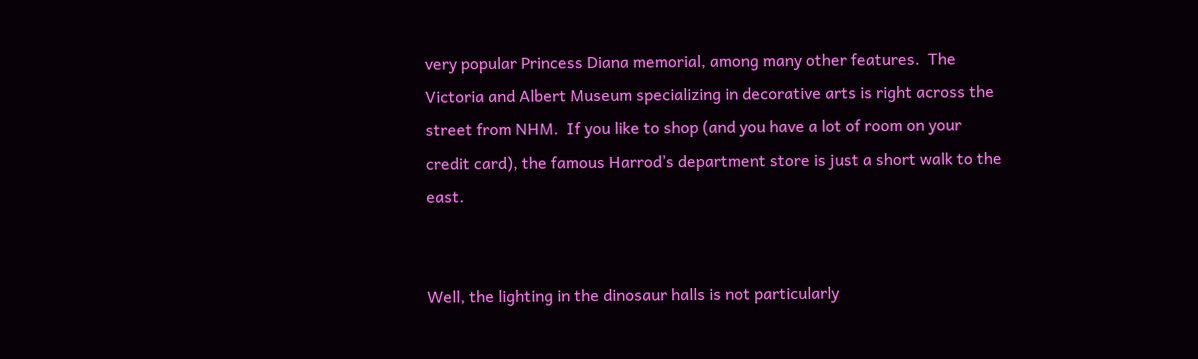very popular Princess Diana memorial, among many other features.  The Victoria and Albert Museum specializing in decorative arts is right across the street from NHM.  If you like to shop (and you have a lot of room on your credit card), the famous Harrod’s department store is just a short walk to the east.


Well, the lighting in the dinosaur halls is not particularly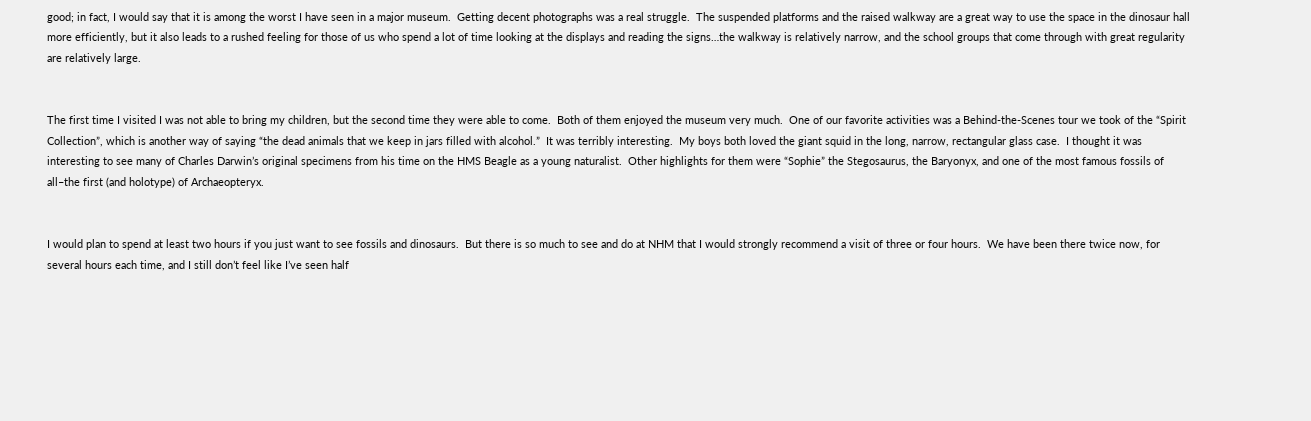good; in fact, I would say that it is among the worst I have seen in a major museum.  Getting decent photographs was a real struggle.  The suspended platforms and the raised walkway are a great way to use the space in the dinosaur hall more efficiently, but it also leads to a rushed feeling for those of us who spend a lot of time looking at the displays and reading the signs…the walkway is relatively narrow, and the school groups that come through with great regularity are relatively large.


The first time I visited I was not able to bring my children, but the second time they were able to come.  Both of them enjoyed the museum very much.  One of our favorite activities was a Behind-the-Scenes tour we took of the “Spirit Collection”, which is another way of saying “the dead animals that we keep in jars filled with alcohol.”  It was terribly interesting.  My boys both loved the giant squid in the long, narrow, rectangular glass case.  I thought it was interesting to see many of Charles Darwin’s original specimens from his time on the HMS Beagle as a young naturalist.  Other highlights for them were “Sophie” the Stegosaurus, the Baryonyx, and one of the most famous fossils of all–the first (and holotype) of Archaeopteryx.


I would plan to spend at least two hours if you just want to see fossils and dinosaurs.  But there is so much to see and do at NHM that I would strongly recommend a visit of three or four hours.  We have been there twice now, for several hours each time, and I still don’t feel like I’ve seen half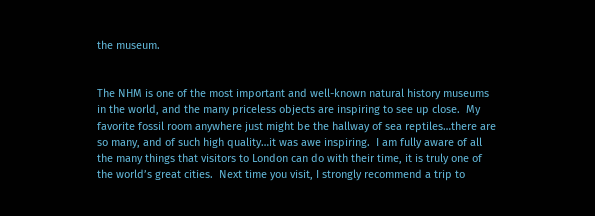the museum.


The NHM is one of the most important and well-known natural history museums in the world, and the many priceless objects are inspiring to see up close.  My favorite fossil room anywhere just might be the hallway of sea reptiles…there are so many, and of such high quality…it was awe inspiring.  I am fully aware of all the many things that visitors to London can do with their time, it is truly one of the world’s great cities.  Next time you visit, I strongly recommend a trip to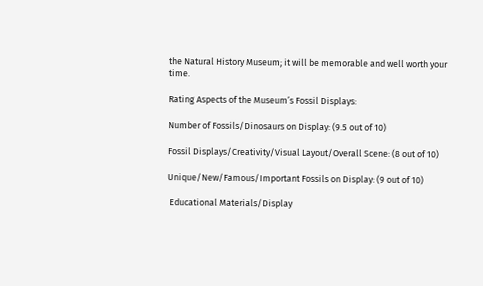the Natural History Museum; it will be memorable and well worth your time.

Rating Aspects of the Museum’s Fossil Displays:

Number of Fossils/Dinosaurs on Display: (9.5 out of 10)

Fossil Displays/Creativity/Visual Layout/Overall Scene: (8 out of 10)

Unique/New/Famous/Important Fossils on Display: (9 out of 10)

 Educational Materials/Display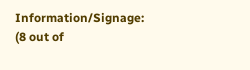Information/Signage: (8 out of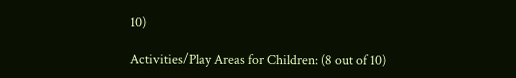10)

Activities/Play Areas for Children: (8 out of 10)